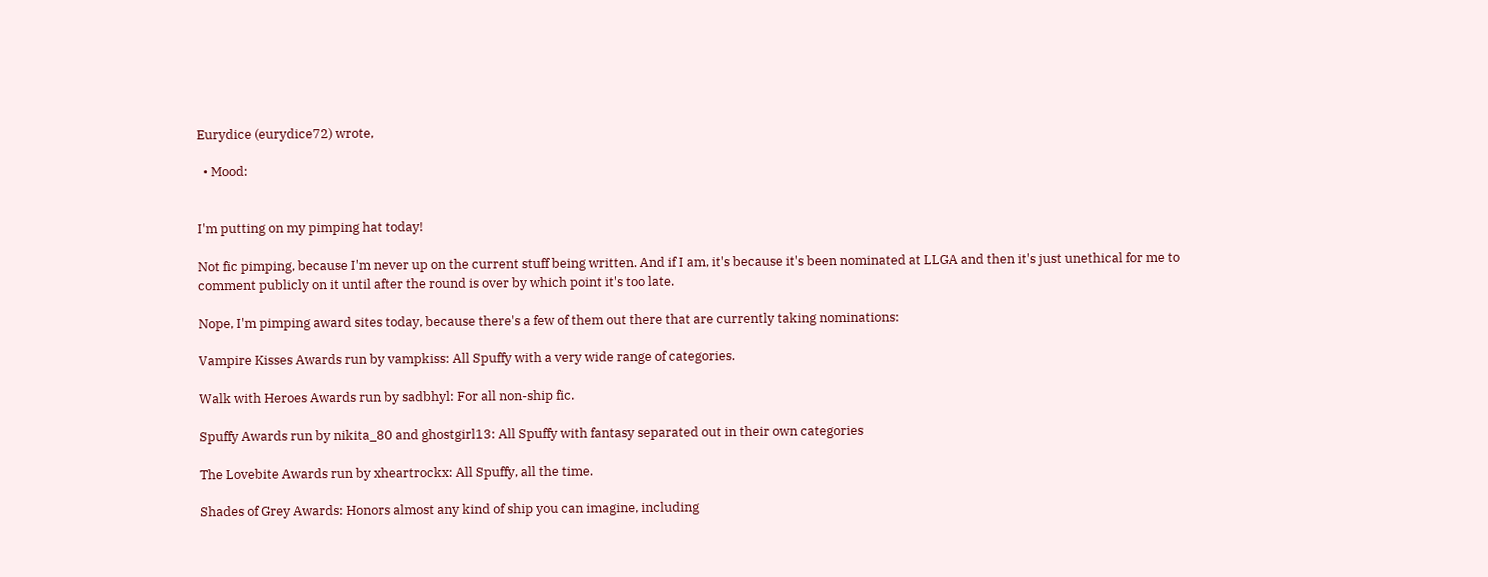Eurydice (eurydice72) wrote,

  • Mood:


I'm putting on my pimping hat today!

Not fic pimping, because I'm never up on the current stuff being written. And if I am, it's because it's been nominated at LLGA and then it's just unethical for me to comment publicly on it until after the round is over by which point it's too late.

Nope, I'm pimping award sites today, because there's a few of them out there that are currently taking nominations:

Vampire Kisses Awards run by vampkiss: All Spuffy with a very wide range of categories.

Walk with Heroes Awards run by sadbhyl: For all non-ship fic.

Spuffy Awards run by nikita_80 and ghostgirl13: All Spuffy with fantasy separated out in their own categories

The Lovebite Awards run by xheartrockx: All Spuffy, all the time.

Shades of Grey Awards: Honors almost any kind of ship you can imagine, including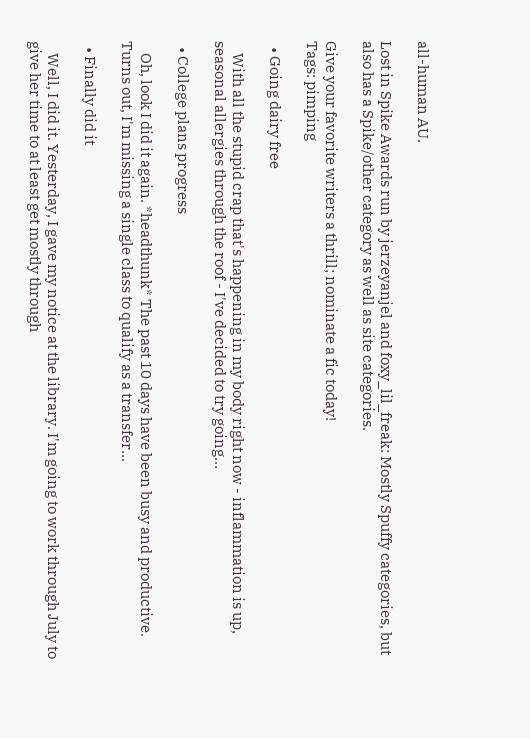all-human AU.

Lost in Spike Awards run by jerzeyanjel and foxy_lil_freak: Mostly Spuffy categories, but also has a Spike/other category as well as site categories.

Give your favorite writers a thrill; nominate a fic today!
Tags: pimping

  • Going dairy free

    With all the stupid crap that's happening in my body right now - inflammation is up, seasonal allergies through the roof - I've decided to try going…

  • College plans progress

    Oh, look I did it again. *headthunk* The past 10 days have been busy and productive. Turns out, I'm missing a single class to qualify as a transfer…

  • Finally did it

    Well, I did it. Yesterday, I gave my notice at the library. I'm going to work through July to give her time to at least get mostly through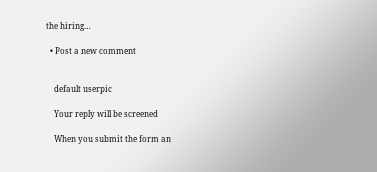the hiring…

  • Post a new comment


    default userpic

    Your reply will be screened

    When you submit the form an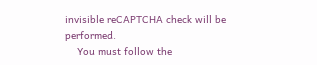invisible reCAPTCHA check will be performed.
    You must follow the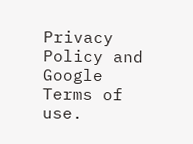Privacy Policy and Google Terms of use.